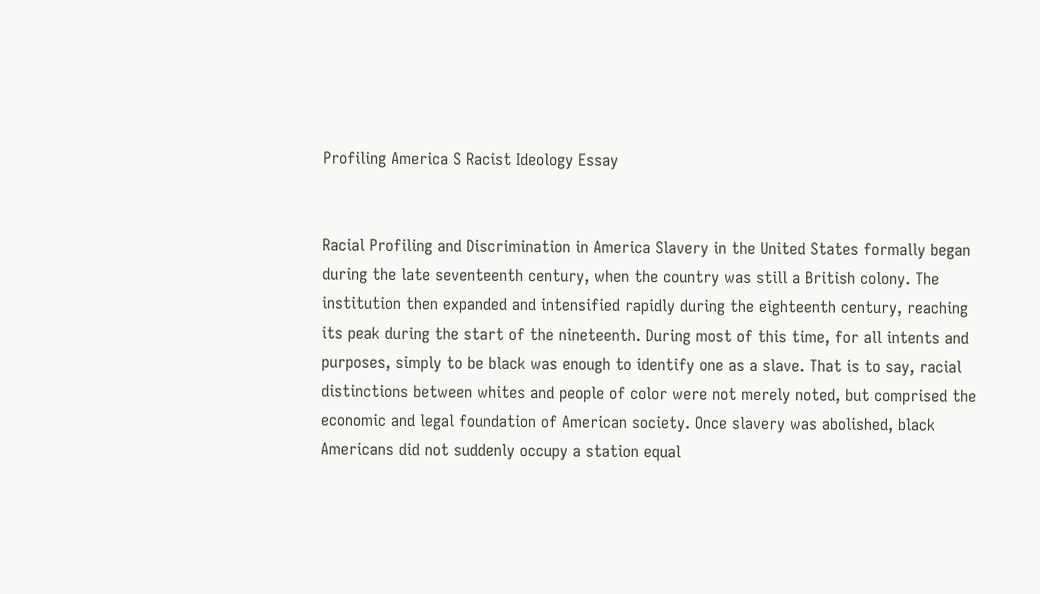Profiling America S Racist Ideology Essay


Racial Profiling and Discrimination in America Slavery in the United States formally began during the late seventeenth century, when the country was still a British colony. The institution then expanded and intensified rapidly during the eighteenth century, reaching its peak during the start of the nineteenth. During most of this time, for all intents and purposes, simply to be black was enough to identify one as a slave. That is to say, racial distinctions between whites and people of color were not merely noted, but comprised the economic and legal foundation of American society. Once slavery was abolished, black Americans did not suddenly occupy a station equal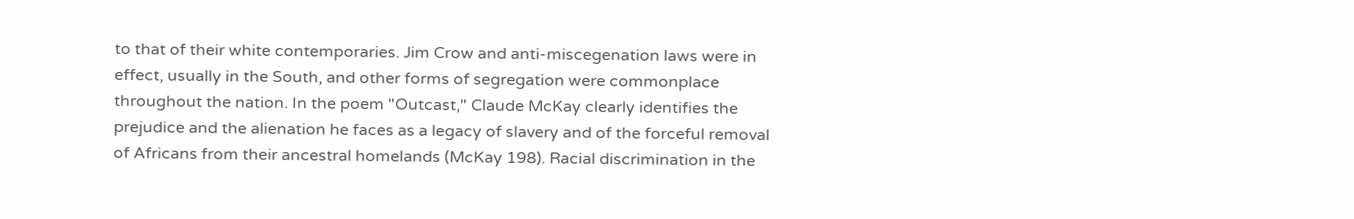to that of their white contemporaries. Jim Crow and anti-miscegenation laws were in effect, usually in the South, and other forms of segregation were commonplace throughout the nation. In the poem "Outcast," Claude McKay clearly identifies the prejudice and the alienation he faces as a legacy of slavery and of the forceful removal of Africans from their ancestral homelands (McKay 198). Racial discrimination in the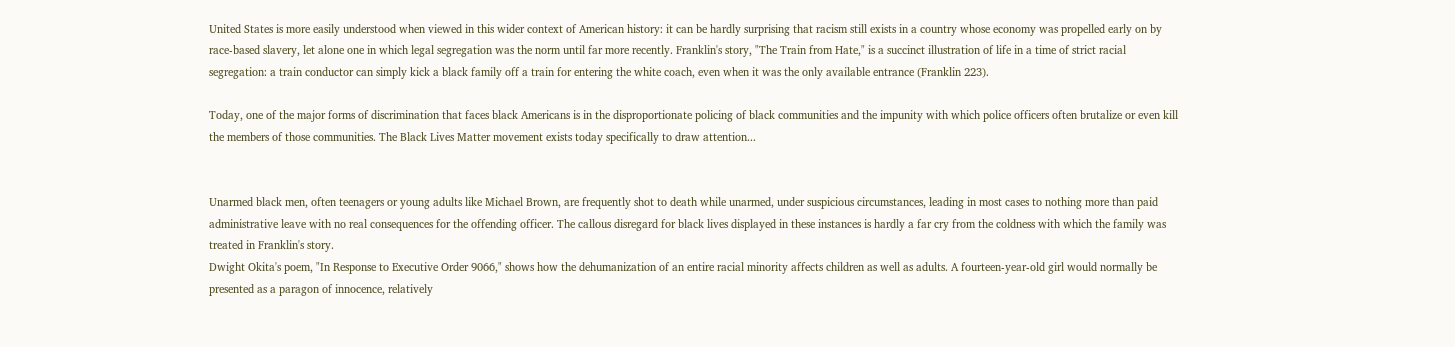United States is more easily understood when viewed in this wider context of American history: it can be hardly surprising that racism still exists in a country whose economy was propelled early on by race-based slavery, let alone one in which legal segregation was the norm until far more recently. Franklin's story, "The Train from Hate," is a succinct illustration of life in a time of strict racial segregation: a train conductor can simply kick a black family off a train for entering the white coach, even when it was the only available entrance (Franklin 223).

Today, one of the major forms of discrimination that faces black Americans is in the disproportionate policing of black communities and the impunity with which police officers often brutalize or even kill the members of those communities. The Black Lives Matter movement exists today specifically to draw attention...


Unarmed black men, often teenagers or young adults like Michael Brown, are frequently shot to death while unarmed, under suspicious circumstances, leading in most cases to nothing more than paid administrative leave with no real consequences for the offending officer. The callous disregard for black lives displayed in these instances is hardly a far cry from the coldness with which the family was treated in Franklin's story.
Dwight Okita's poem, "In Response to Executive Order 9066," shows how the dehumanization of an entire racial minority affects children as well as adults. A fourteen-year-old girl would normally be presented as a paragon of innocence, relatively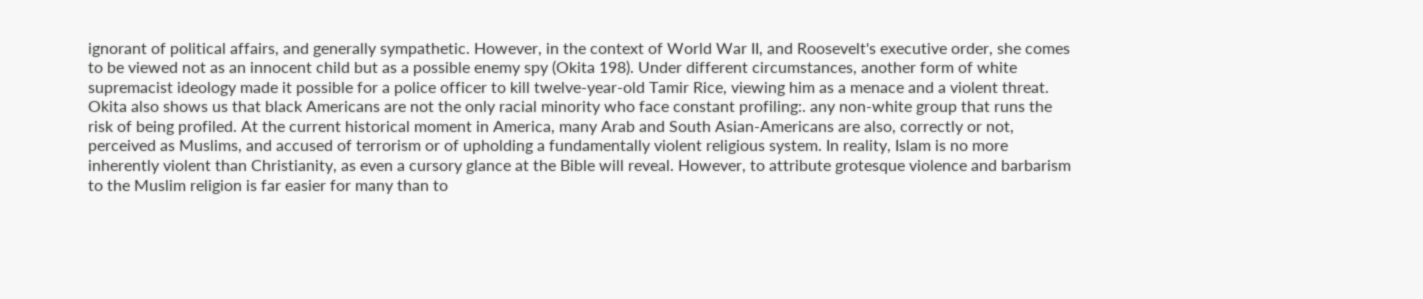ignorant of political affairs, and generally sympathetic. However, in the context of World War II, and Roosevelt's executive order, she comes to be viewed not as an innocent child but as a possible enemy spy (Okita 198). Under different circumstances, another form of white supremacist ideology made it possible for a police officer to kill twelve-year-old Tamir Rice, viewing him as a menace and a violent threat. Okita also shows us that black Americans are not the only racial minority who face constant profiling:. any non-white group that runs the risk of being profiled. At the current historical moment in America, many Arab and South Asian-Americans are also, correctly or not, perceived as Muslims, and accused of terrorism or of upholding a fundamentally violent religious system. In reality, Islam is no more inherently violent than Christianity, as even a cursory glance at the Bible will reveal. However, to attribute grotesque violence and barbarism to the Muslim religion is far easier for many than to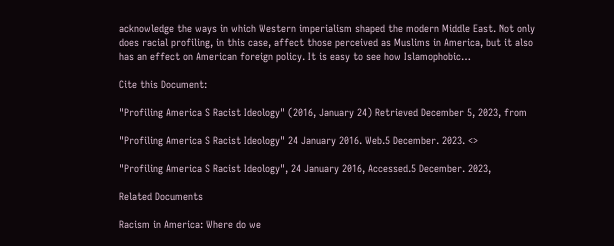acknowledge the ways in which Western imperialism shaped the modern Middle East. Not only does racial profiling, in this case, affect those perceived as Muslims in America, but it also has an effect on American foreign policy. It is easy to see how Islamophobic…

Cite this Document:

"Profiling America S Racist Ideology" (2016, January 24) Retrieved December 5, 2023, from

"Profiling America S Racist Ideology" 24 January 2016. Web.5 December. 2023. <>

"Profiling America S Racist Ideology", 24 January 2016, Accessed.5 December. 2023,

Related Documents

Racism in America: Where do we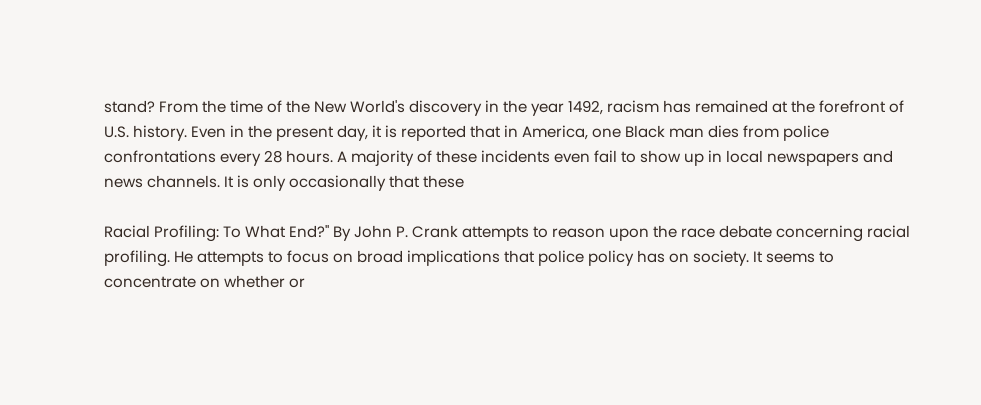stand? From the time of the New World's discovery in the year 1492, racism has remained at the forefront of U.S. history. Even in the present day, it is reported that in America, one Black man dies from police confrontations every 28 hours. A majority of these incidents even fail to show up in local newspapers and news channels. It is only occasionally that these

Racial Profiling: To What End?" By John P. Crank attempts to reason upon the race debate concerning racial profiling. He attempts to focus on broad implications that police policy has on society. It seems to concentrate on whether or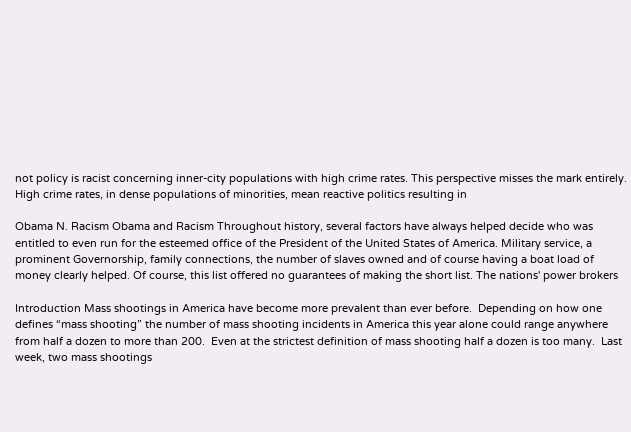not policy is racist concerning inner-city populations with high crime rates. This perspective misses the mark entirely. High crime rates, in dense populations of minorities, mean reactive politics resulting in

Obama N. Racism Obama and Racism Throughout history, several factors have always helped decide who was entitled to even run for the esteemed office of the President of the United States of America. Military service, a prominent Governorship, family connections, the number of slaves owned and of course having a boat load of money clearly helped. Of course, this list offered no guarantees of making the short list. The nations' power brokers

Introduction Mass shootings in America have become more prevalent than ever before.  Depending on how one defines “mass shooting” the number of mass shooting incidents in America this year alone could range anywhere from half a dozen to more than 200.  Even at the strictest definition of mass shooting half a dozen is too many.  Last week, two mass shootings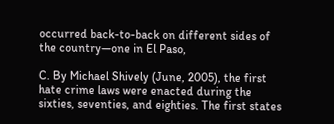occurred back-to-back on different sides of the country—one in El Paso,

C. By Michael Shively (June, 2005), the first hate crime laws were enacted during the sixties, seventies, and eighties. The first states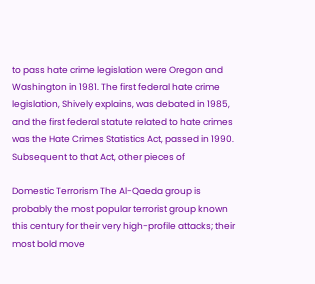to pass hate crime legislation were Oregon and Washington in 1981. The first federal hate crime legislation, Shively explains, was debated in 1985, and the first federal statute related to hate crimes was the Hate Crimes Statistics Act, passed in 1990. Subsequent to that Act, other pieces of

Domestic Terrorism The Al-Qaeda group is probably the most popular terrorist group known this century for their very high-profile attacks; their most bold move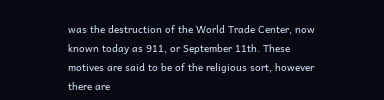was the destruction of the World Trade Center, now known today as 911, or September 11th. These motives are said to be of the religious sort, however there are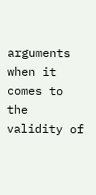arguments when it comes to the validity of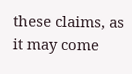these claims, as it may come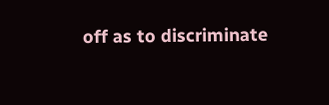off as to discriminate